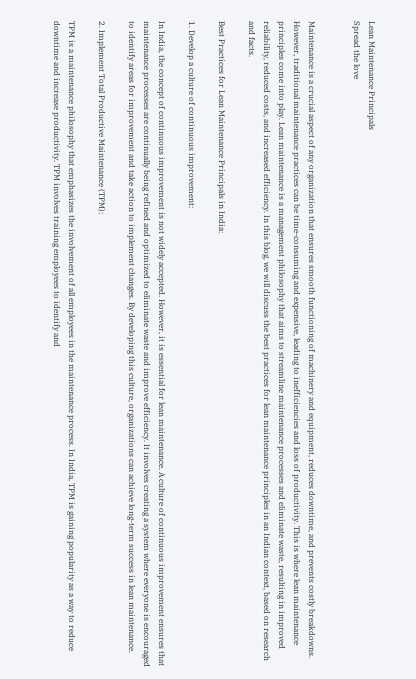Lean Maintenance Principals
Spread the love


Maintenance is a crucial aspect of any organization that ensures smooth functioning of machinery and equipment, reduces downtime, and prevents costly breakdowns. However, traditional maintenance practices can be time-consuming and expensive, leading to inefficiencies and loss of productivity. This is where lean maintenance principles come into play. Lean maintenance is a management philosophy that aims to streamline maintenance processes and eliminate waste, resulting in improved reliability, reduced costs, and increased efficiency. In this blog, we will discuss the best practices for lean maintenance principles in an Indian context, based on research and facts.

Best Practices for Lean Maintenance Principals in India:

1. Develop a culture of continuous improvement:

In India, the concept of continuous improvement is not widely accepted. However, it is essential for lean maintenance. A culture of continuous improvement ensures that maintenance processes are continually being refined and optimized to eliminate waste and improve efficiency. It involves creating a system where everyone is encouraged to identify areas for improvement and take action to implement changes. By developing this culture, organizations can achieve long-term success in lean maintenance.

2. Implement Total Productive Maintenance (TPM):

TPM is a maintenance philosophy that emphasizes the involvement of all employees in the maintenance process. In India, TPM is gaining popularity as a way to reduce downtime and increase productivity. TPM involves training employees to identify and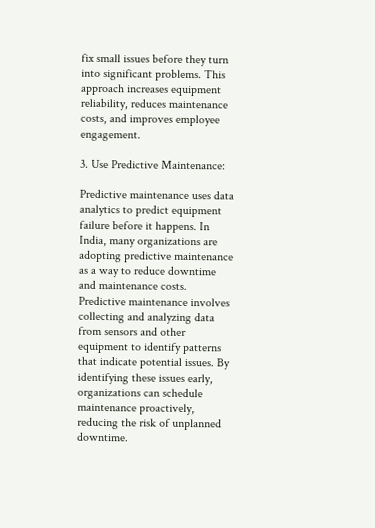fix small issues before they turn into significant problems. This approach increases equipment reliability, reduces maintenance costs, and improves employee engagement.

3. Use Predictive Maintenance:

Predictive maintenance uses data analytics to predict equipment failure before it happens. In India, many organizations are adopting predictive maintenance as a way to reduce downtime and maintenance costs. Predictive maintenance involves collecting and analyzing data from sensors and other equipment to identify patterns that indicate potential issues. By identifying these issues early, organizations can schedule maintenance proactively, reducing the risk of unplanned downtime.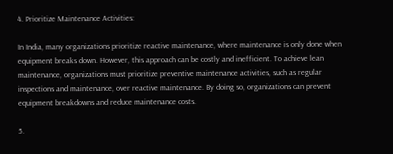4. Prioritize Maintenance Activities:

In India, many organizations prioritize reactive maintenance, where maintenance is only done when equipment breaks down. However, this approach can be costly and inefficient. To achieve lean maintenance, organizations must prioritize preventive maintenance activities, such as regular inspections and maintenance, over reactive maintenance. By doing so, organizations can prevent equipment breakdowns and reduce maintenance costs.

5.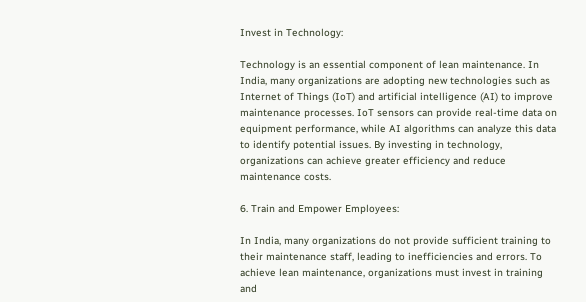Invest in Technology:

Technology is an essential component of lean maintenance. In India, many organizations are adopting new technologies such as Internet of Things (IoT) and artificial intelligence (AI) to improve maintenance processes. IoT sensors can provide real-time data on equipment performance, while AI algorithms can analyze this data to identify potential issues. By investing in technology, organizations can achieve greater efficiency and reduce maintenance costs.

6. Train and Empower Employees:

In India, many organizations do not provide sufficient training to their maintenance staff, leading to inefficiencies and errors. To achieve lean maintenance, organizations must invest in training and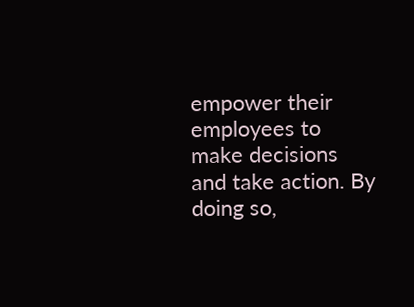empower their employees to make decisions and take action. By doing so,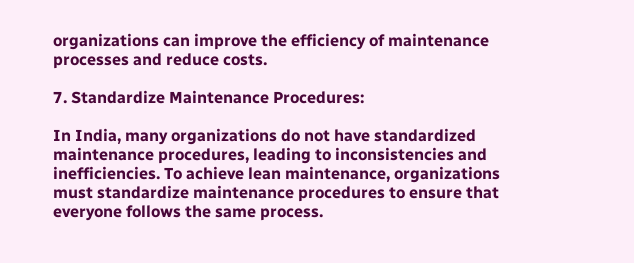organizations can improve the efficiency of maintenance processes and reduce costs.

7. Standardize Maintenance Procedures:

In India, many organizations do not have standardized maintenance procedures, leading to inconsistencies and inefficiencies. To achieve lean maintenance, organizations must standardize maintenance procedures to ensure that everyone follows the same process.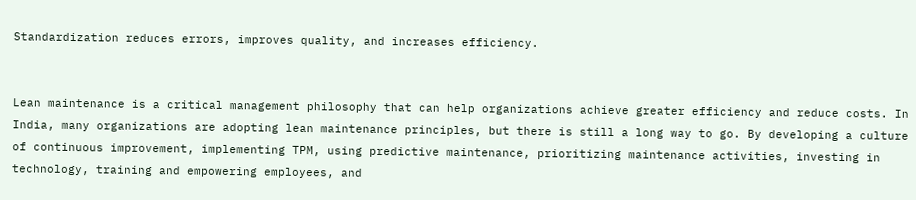Standardization reduces errors, improves quality, and increases efficiency.


Lean maintenance is a critical management philosophy that can help organizations achieve greater efficiency and reduce costs. In India, many organizations are adopting lean maintenance principles, but there is still a long way to go. By developing a culture of continuous improvement, implementing TPM, using predictive maintenance, prioritizing maintenance activities, investing in technology, training and empowering employees, and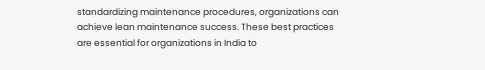standardizing maintenance procedures, organizations can achieve lean maintenance success. These best practices are essential for organizations in India to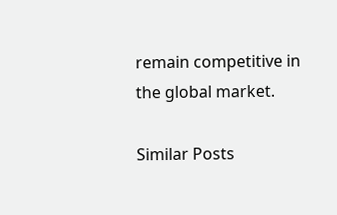remain competitive in the global market.

Similar Posts